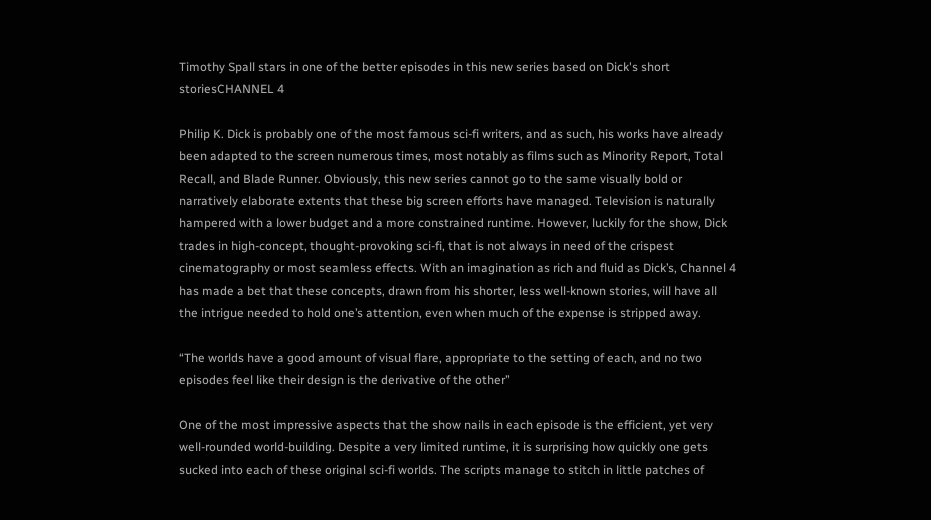Timothy Spall stars in one of the better episodes in this new series based on Dick's short storiesCHANNEL 4

Philip K. Dick is probably one of the most famous sci-fi writers, and as such, his works have already been adapted to the screen numerous times, most notably as films such as Minority Report, Total Recall, and Blade Runner. Obviously, this new series cannot go to the same visually bold or narratively elaborate extents that these big screen efforts have managed. Television is naturally hampered with a lower budget and a more constrained runtime. However, luckily for the show, Dick trades in high-concept, thought-provoking sci-fi, that is not always in need of the crispest cinematography or most seamless effects. With an imagination as rich and fluid as Dick’s, Channel 4 has made a bet that these concepts, drawn from his shorter, less well-known stories, will have all the intrigue needed to hold one’s attention, even when much of the expense is stripped away.

“The worlds have a good amount of visual flare, appropriate to the setting of each, and no two episodes feel like their design is the derivative of the other”

One of the most impressive aspects that the show nails in each episode is the efficient, yet very well-rounded world-building. Despite a very limited runtime, it is surprising how quickly one gets sucked into each of these original sci-fi worlds. The scripts manage to stitch in little patches of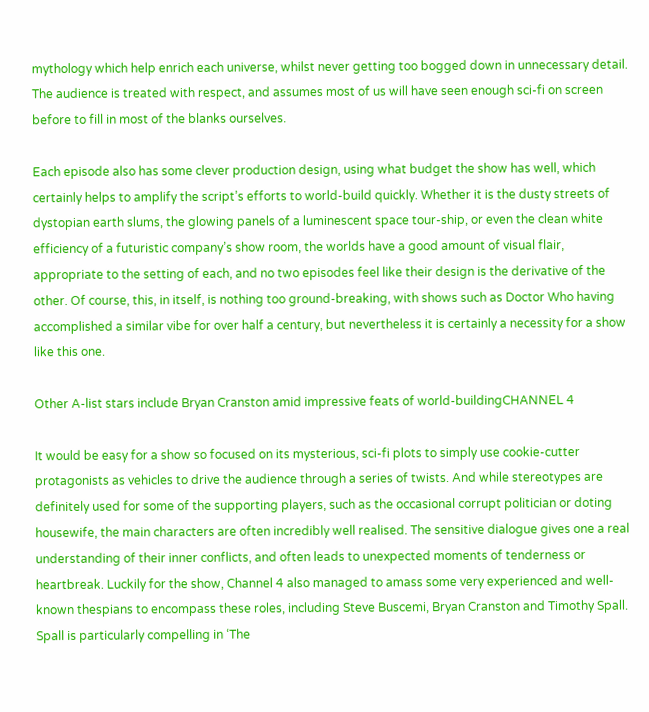mythology which help enrich each universe, whilst never getting too bogged down in unnecessary detail. The audience is treated with respect, and assumes most of us will have seen enough sci-fi on screen before to fill in most of the blanks ourselves.

Each episode also has some clever production design, using what budget the show has well, which certainly helps to amplify the script’s efforts to world-build quickly. Whether it is the dusty streets of dystopian earth slums, the glowing panels of a luminescent space tour-ship, or even the clean white efficiency of a futuristic company’s show room, the worlds have a good amount of visual flair, appropriate to the setting of each, and no two episodes feel like their design is the derivative of the other. Of course, this, in itself, is nothing too ground-breaking, with shows such as Doctor Who having accomplished a similar vibe for over half a century, but nevertheless it is certainly a necessity for a show like this one.

Other A-list stars include Bryan Cranston amid impressive feats of world-buildingCHANNEL 4

It would be easy for a show so focused on its mysterious, sci-fi plots to simply use cookie-cutter protagonists as vehicles to drive the audience through a series of twists. And while stereotypes are definitely used for some of the supporting players, such as the occasional corrupt politician or doting housewife, the main characters are often incredibly well realised. The sensitive dialogue gives one a real understanding of their inner conflicts, and often leads to unexpected moments of tenderness or heartbreak. Luckily for the show, Channel 4 also managed to amass some very experienced and well-known thespians to encompass these roles, including Steve Buscemi, Bryan Cranston and Timothy Spall. Spall is particularly compelling in ‘The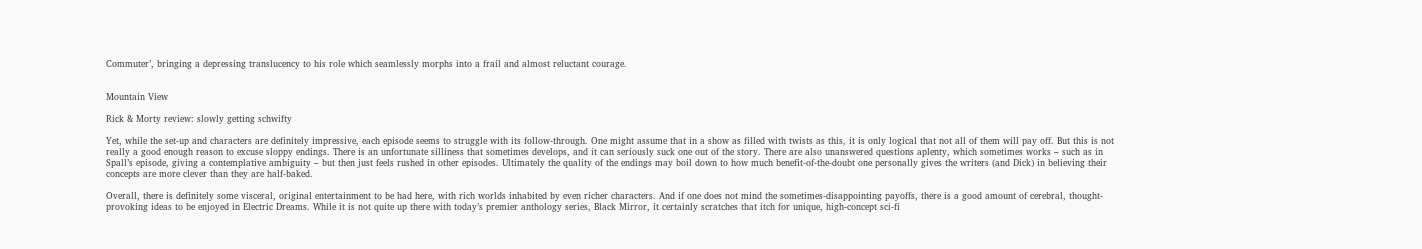Commuter’, bringing a depressing translucency to his role which seamlessly morphs into a frail and almost reluctant courage.


Mountain View

Rick & Morty review: slowly getting schwifty

Yet, while the set-up and characters are definitely impressive, each episode seems to struggle with its follow-through. One might assume that in a show as filled with twists as this, it is only logical that not all of them will pay off. But this is not really a good enough reason to excuse sloppy endings. There is an unfortunate silliness that sometimes develops, and it can seriously suck one out of the story. There are also unanswered questions aplenty, which sometimes works – such as in Spall’s episode, giving a contemplative ambiguity – but then just feels rushed in other episodes. Ultimately the quality of the endings may boil down to how much benefit-of-the-doubt one personally gives the writers (and Dick) in believing their concepts are more clever than they are half-baked.

Overall, there is definitely some visceral, original entertainment to be had here, with rich worlds inhabited by even richer characters. And if one does not mind the sometimes-disappointing payoffs, there is a good amount of cerebral, thought-provoking ideas to be enjoyed in Electric Dreams. While it is not quite up there with today’s premier anthology series, Black Mirror, it certainly scratches that itch for unique, high-concept sci-fi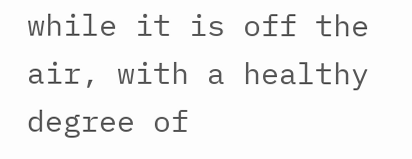while it is off the air, with a healthy degree of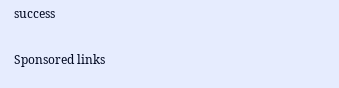success

Sponsored links